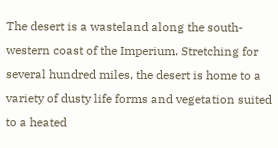The desert is a wasteland along the south-western coast of the Imperium. Stretching for several hundred miles, the desert is home to a variety of dusty life forms and vegetation suited to a heated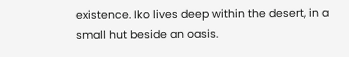existence. Iko lives deep within the desert, in a small hut beside an oasis.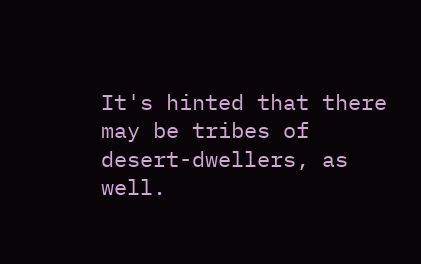It's hinted that there may be tribes of desert-dwellers, as well.